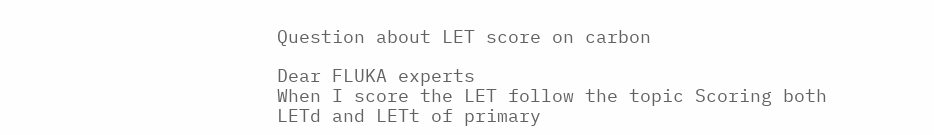Question about LET score on carbon

Dear FLUKA experts
When I score the LET follow the topic Scoring both LETd and LETt of primary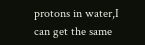protons in water,I can get the same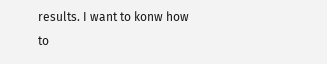results. I want to konw how to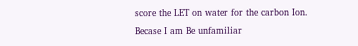score the LET on water for the carbon Ion. Becase I am Be unfamiliar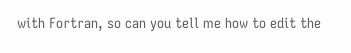with Fortran, so can you tell me how to edit the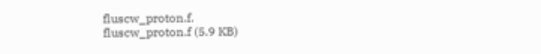fluscw_proton.f.
fluscw_proton.f (5.9 KB)